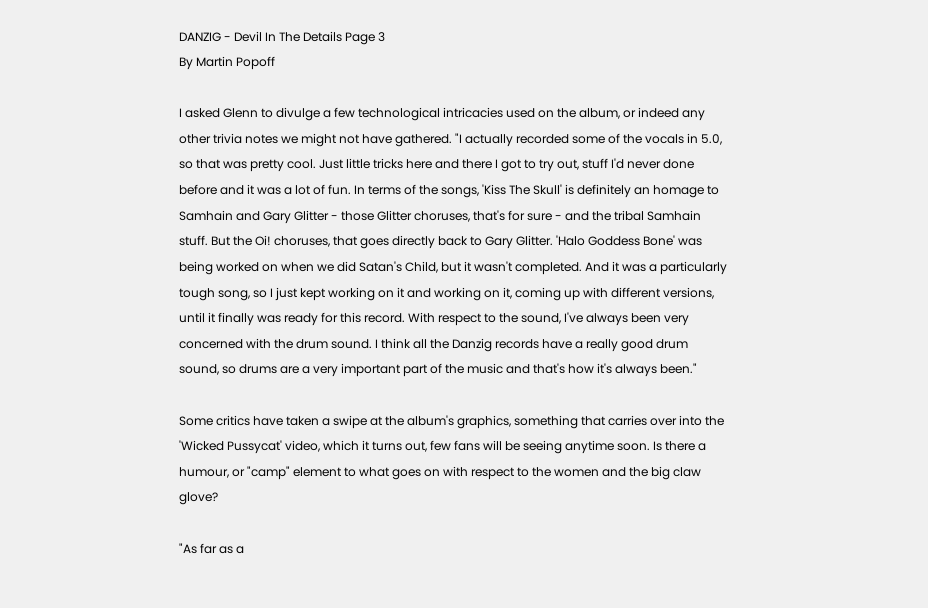DANZIG - Devil In The Details Page 3
By Martin Popoff

I asked Glenn to divulge a few technological intricacies used on the album, or indeed any other trivia notes we might not have gathered. "I actually recorded some of the vocals in 5.0, so that was pretty cool. Just little tricks here and there I got to try out, stuff I'd never done before and it was a lot of fun. In terms of the songs, 'Kiss The Skull' is definitely an homage to Samhain and Gary Glitter - those Glitter choruses, that's for sure - and the tribal Samhain stuff. But the Oi! choruses, that goes directly back to Gary Glitter. 'Halo Goddess Bone' was being worked on when we did Satan's Child, but it wasn't completed. And it was a particularly tough song, so I just kept working on it and working on it, coming up with different versions, until it finally was ready for this record. With respect to the sound, I've always been very concerned with the drum sound. I think all the Danzig records have a really good drum sound, so drums are a very important part of the music and that's how it's always been."

Some critics have taken a swipe at the album's graphics, something that carries over into the 'Wicked Pussycat' video, which it turns out, few fans will be seeing anytime soon. Is there a humour, or "camp" element to what goes on with respect to the women and the big claw glove?

"As far as a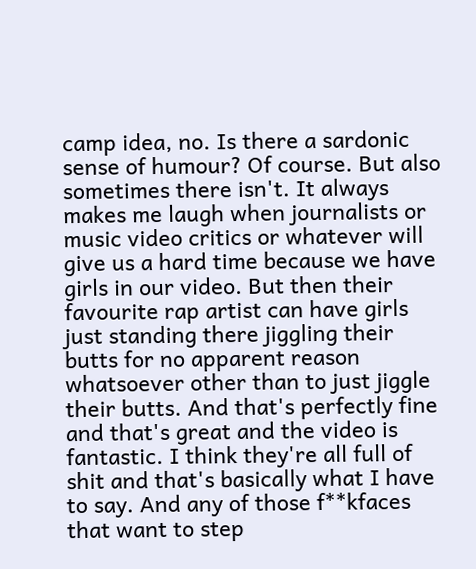camp idea, no. Is there a sardonic sense of humour? Of course. But also sometimes there isn't. It always makes me laugh when journalists or music video critics or whatever will give us a hard time because we have girls in our video. But then their favourite rap artist can have girls just standing there jiggling their butts for no apparent reason whatsoever other than to just jiggle their butts. And that's perfectly fine and that's great and the video is fantastic. I think they're all full of shit and that's basically what I have to say. And any of those f**kfaces that want to step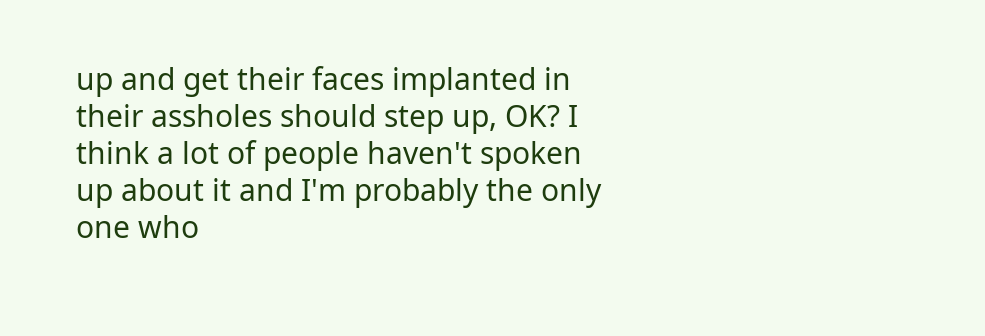up and get their faces implanted in their assholes should step up, OK? I think a lot of people haven't spoken up about it and I'm probably the only one who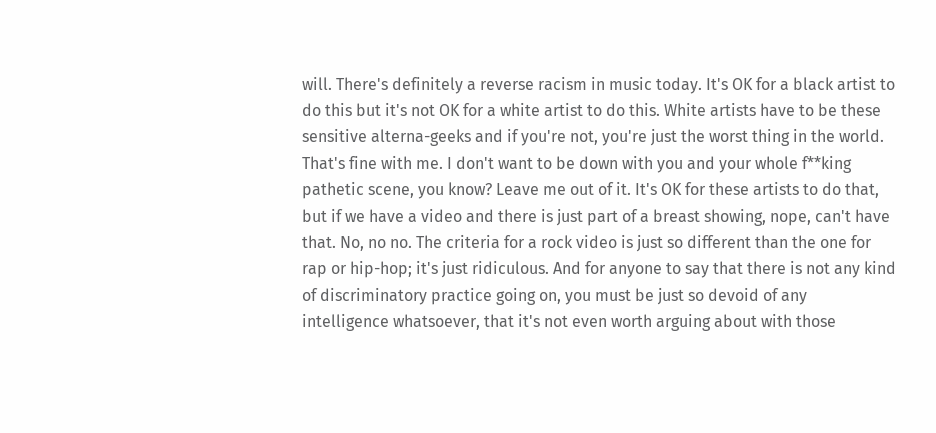will. There's definitely a reverse racism in music today. It's OK for a black artist to do this but it's not OK for a white artist to do this. White artists have to be these sensitive alterna-geeks and if you're not, you're just the worst thing in the world. That's fine with me. I don't want to be down with you and your whole f**king pathetic scene, you know? Leave me out of it. It's OK for these artists to do that, but if we have a video and there is just part of a breast showing, nope, can't have that. No, no no. The criteria for a rock video is just so different than the one for rap or hip-hop; it's just ridiculous. And for anyone to say that there is not any kind of discriminatory practice going on, you must be just so devoid of any intelligence whatsoever, that it's not even worth arguing about with those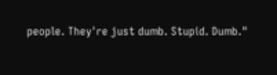people. They're just dumb. Stupid. Dumb."